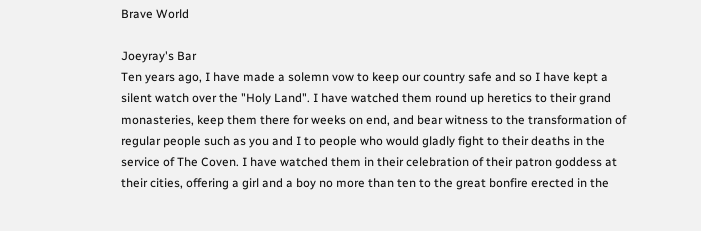Brave World

Joeyray's Bar
Ten years ago, I have made a solemn vow to keep our country safe and so I have kept a silent watch over the "Holy Land". I have watched them round up heretics to their grand monasteries, keep them there for weeks on end, and bear witness to the transformation of regular people such as you and I to people who would gladly fight to their deaths in the service of The Coven. I have watched them in their celebration of their patron goddess at their cities, offering a girl and a boy no more than ten to the great bonfire erected in the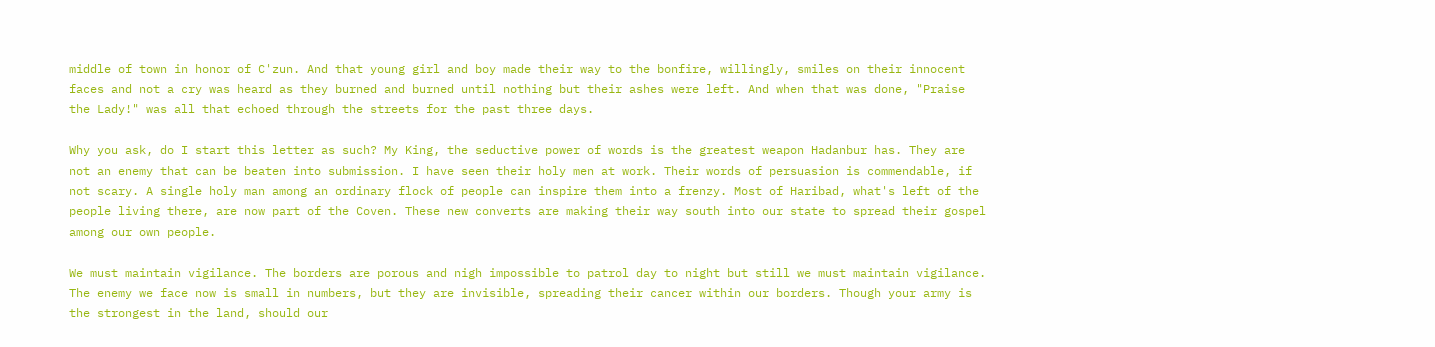middle of town in honor of C'zun. And that young girl and boy made their way to the bonfire, willingly, smiles on their innocent faces and not a cry was heard as they burned and burned until nothing but their ashes were left. And when that was done, "Praise the Lady!" was all that echoed through the streets for the past three days.

Why you ask, do I start this letter as such? My King, the seductive power of words is the greatest weapon Hadanbur has. They are not an enemy that can be beaten into submission. I have seen their holy men at work. Their words of persuasion is commendable, if not scary. A single holy man among an ordinary flock of people can inspire them into a frenzy. Most of Haribad, what's left of the people living there, are now part of the Coven. These new converts are making their way south into our state to spread their gospel among our own people.

We must maintain vigilance. The borders are porous and nigh impossible to patrol day to night but still we must maintain vigilance. The enemy we face now is small in numbers, but they are invisible, spreading their cancer within our borders. Though your army is the strongest in the land, should our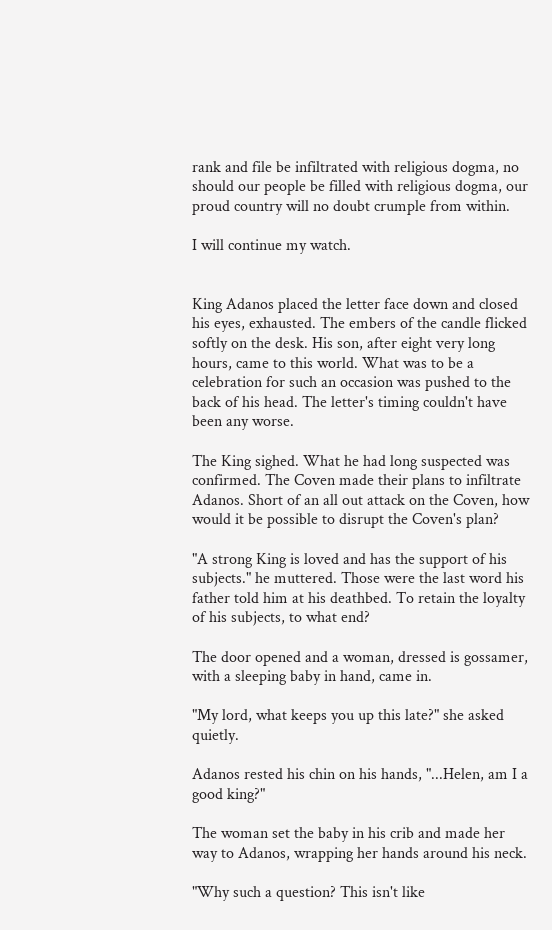rank and file be infiltrated with religious dogma, no should our people be filled with religious dogma, our proud country will no doubt crumple from within.

I will continue my watch.


King Adanos placed the letter face down and closed his eyes, exhausted. The embers of the candle flicked softly on the desk. His son, after eight very long hours, came to this world. What was to be a celebration for such an occasion was pushed to the back of his head. The letter's timing couldn't have been any worse.

The King sighed. What he had long suspected was confirmed. The Coven made their plans to infiltrate Adanos. Short of an all out attack on the Coven, how would it be possible to disrupt the Coven's plan?

"A strong King is loved and has the support of his subjects." he muttered. Those were the last word his father told him at his deathbed. To retain the loyalty of his subjects, to what end?

The door opened and a woman, dressed is gossamer, with a sleeping baby in hand, came in.

"My lord, what keeps you up this late?" she asked quietly.

Adanos rested his chin on his hands, "...Helen, am I a good king?"

The woman set the baby in his crib and made her way to Adanos, wrapping her hands around his neck.

"Why such a question? This isn't like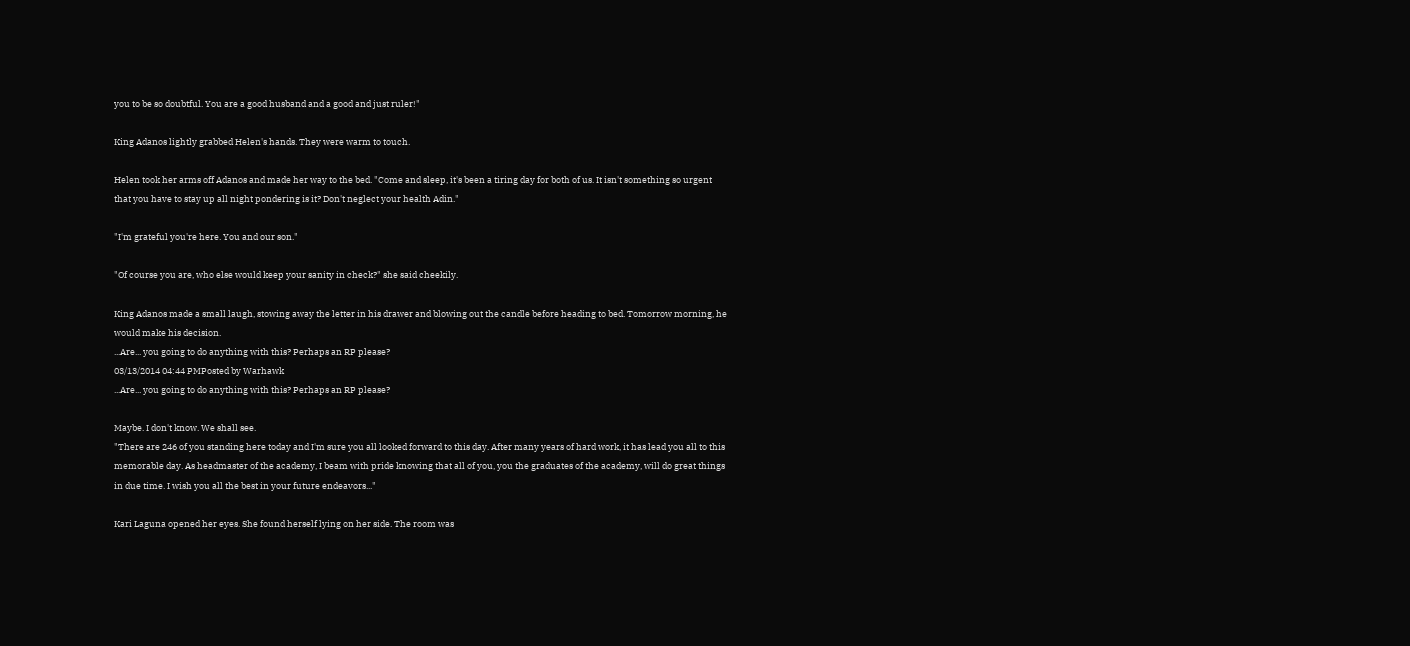you to be so doubtful. You are a good husband and a good and just ruler!"

King Adanos lightly grabbed Helen's hands. They were warm to touch.

Helen took her arms off Adanos and made her way to the bed. "Come and sleep, it's been a tiring day for both of us. It isn't something so urgent that you have to stay up all night pondering is it? Don't neglect your health Adin."

"I'm grateful you're here. You and our son."

"Of course you are, who else would keep your sanity in check?" she said cheekily.

King Adanos made a small laugh, stowing away the letter in his drawer and blowing out the candle before heading to bed. Tomorrow morning, he would make his decision.
...Are... you going to do anything with this? Perhaps an RP please?
03/13/2014 04:44 PMPosted by Warhawk
...Are... you going to do anything with this? Perhaps an RP please?

Maybe. I don't know. We shall see.
"There are 246 of you standing here today and I'm sure you all looked forward to this day. After many years of hard work, it has lead you all to this memorable day. As headmaster of the academy, I beam with pride knowing that all of you, you the graduates of the academy, will do great things in due time. I wish you all the best in your future endeavors..."

Kari Laguna opened her eyes. She found herself lying on her side. The room was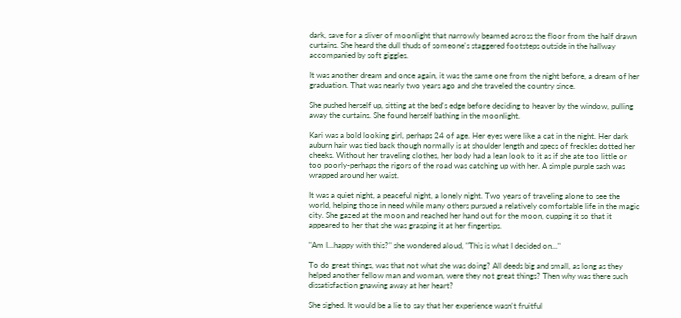dark, save for a sliver of moonlight that narrowly beamed across the floor from the half drawn curtains. She heard the dull thuds of someone's staggered footsteps outside in the hallway accompanied by soft giggles.

It was another dream and once again, it was the same one from the night before, a dream of her graduation. That was nearly two years ago and she traveled the country since.

She pushed herself up, sitting at the bed's edge before deciding to heaver by the window, pulling away the curtains. She found herself bathing in the moonlight.

Kari was a bold looking girl, perhaps 24 of age. Her eyes were like a cat in the night. Her dark auburn hair was tied back though normally is at shoulder length and specs of freckles dotted her cheeks. Without her traveling clothes, her body had a lean look to it as if she ate too little or too poorly-perhaps the rigors of the road was catching up with her. A simple purple sash was wrapped around her waist.

It was a quiet night, a peaceful night, a lonely night. Two years of traveling alone to see the world, helping those in need while many others pursued a relatively comfortable life in the magic city. She gazed at the moon and reached her hand out for the moon, cupping it so that it appeared to her that she was grasping it at her fingertips.

"Am I...happy with this?" she wondered aloud, "This is what I decided on..."

To do great things, was that not what she was doing? All deeds big and small, as long as they helped another fellow man and woman, were they not great things? Then why was there such dissatisfaction gnawing away at her heart?

She sighed. It would be a lie to say that her experience wasn't fruitful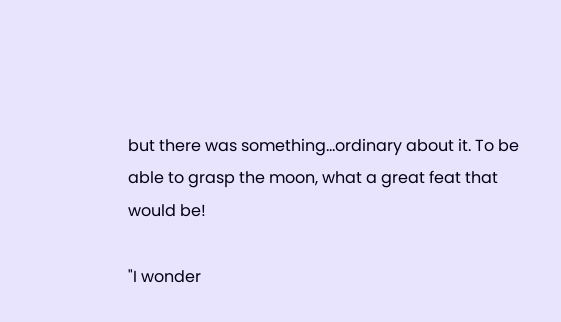but there was something...ordinary about it. To be able to grasp the moon, what a great feat that would be!

"I wonder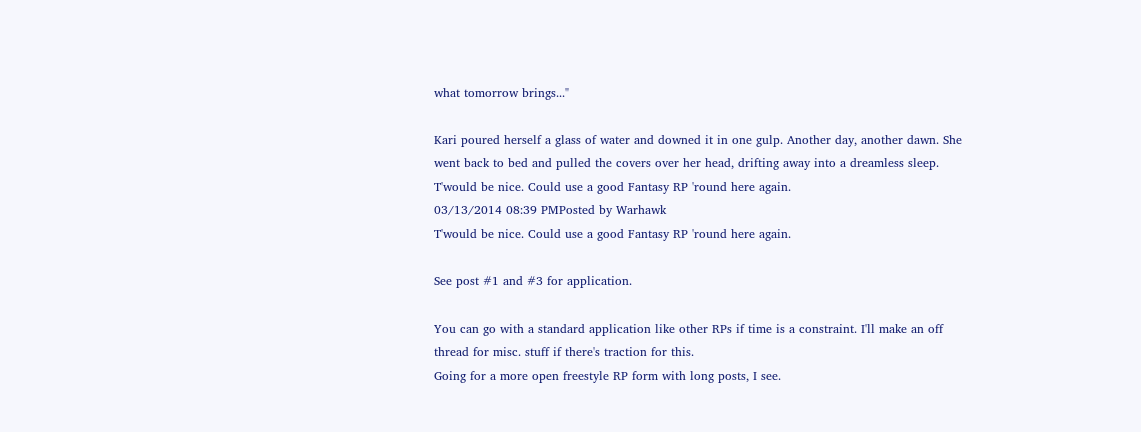what tomorrow brings..."

Kari poured herself a glass of water and downed it in one gulp. Another day, another dawn. She went back to bed and pulled the covers over her head, drifting away into a dreamless sleep.
T'would be nice. Could use a good Fantasy RP 'round here again.
03/13/2014 08:39 PMPosted by Warhawk
T'would be nice. Could use a good Fantasy RP 'round here again.

See post #1 and #3 for application.

You can go with a standard application like other RPs if time is a constraint. I'll make an off thread for misc. stuff if there's traction for this.
Going for a more open freestyle RP form with long posts, I see.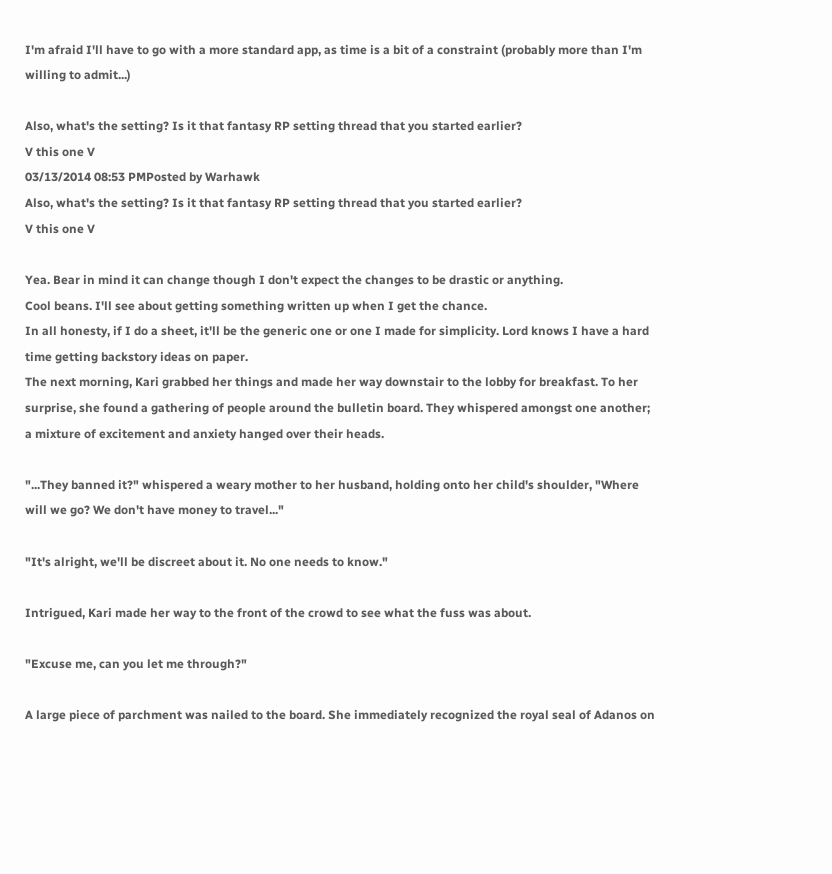I'm afraid I'll have to go with a more standard app, as time is a bit of a constraint (probably more than I'm willing to admit...)

Also, what's the setting? Is it that fantasy RP setting thread that you started earlier?
V this one V
03/13/2014 08:53 PMPosted by Warhawk
Also, what's the setting? Is it that fantasy RP setting thread that you started earlier?
V this one V

Yea. Bear in mind it can change though I don't expect the changes to be drastic or anything.
Cool beans. I'll see about getting something written up when I get the chance.
In all honesty, if I do a sheet, it'll be the generic one or one I made for simplicity. Lord knows I have a hard time getting backstory ideas on paper.
The next morning, Kari grabbed her things and made her way downstair to the lobby for breakfast. To her surprise, she found a gathering of people around the bulletin board. They whispered amongst one another; a mixture of excitement and anxiety hanged over their heads.

"...They banned it?" whispered a weary mother to her husband, holding onto her child's shoulder, "Where will we go? We don't have money to travel..."

"It's alright, we'll be discreet about it. No one needs to know."

Intrigued, Kari made her way to the front of the crowd to see what the fuss was about.

"Excuse me, can you let me through?"

A large piece of parchment was nailed to the board. She immediately recognized the royal seal of Adanos on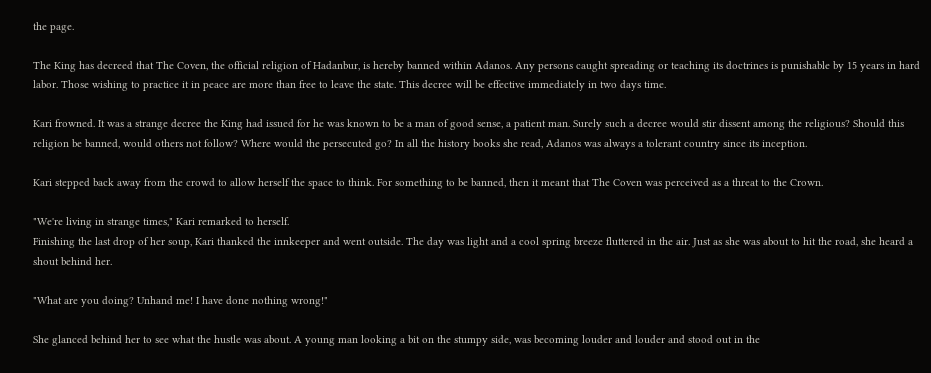the page.

The King has decreed that The Coven, the official religion of Hadanbur, is hereby banned within Adanos. Any persons caught spreading or teaching its doctrines is punishable by 15 years in hard labor. Those wishing to practice it in peace are more than free to leave the state. This decree will be effective immediately in two days time.

Kari frowned. It was a strange decree the King had issued for he was known to be a man of good sense, a patient man. Surely such a decree would stir dissent among the religious? Should this religion be banned, would others not follow? Where would the persecuted go? In all the history books she read, Adanos was always a tolerant country since its inception.

Kari stepped back away from the crowd to allow herself the space to think. For something to be banned, then it meant that The Coven was perceived as a threat to the Crown.

"We're living in strange times," Kari remarked to herself.
Finishing the last drop of her soup, Kari thanked the innkeeper and went outside. The day was light and a cool spring breeze fluttered in the air. Just as she was about to hit the road, she heard a shout behind her.

"What are you doing? Unhand me! I have done nothing wrong!"

She glanced behind her to see what the hustle was about. A young man looking a bit on the stumpy side, was becoming louder and louder and stood out in the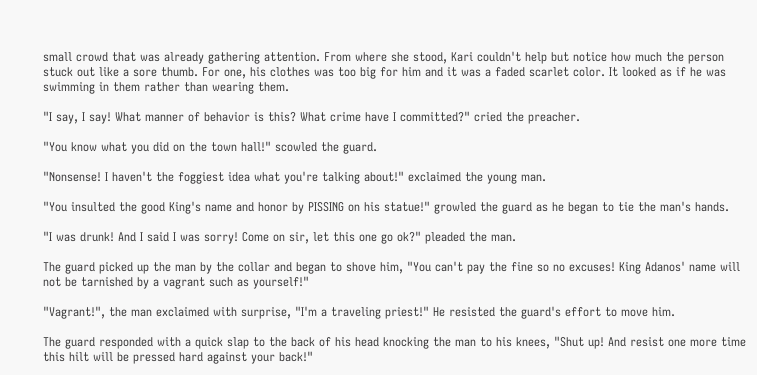small crowd that was already gathering attention. From where she stood, Kari couldn't help but notice how much the person stuck out like a sore thumb. For one, his clothes was too big for him and it was a faded scarlet color. It looked as if he was swimming in them rather than wearing them.

"I say, I say! What manner of behavior is this? What crime have I committed?" cried the preacher.

"You know what you did on the town hall!" scowled the guard.

"Nonsense! I haven't the foggiest idea what you're talking about!" exclaimed the young man.

"You insulted the good King's name and honor by PISSING on his statue!" growled the guard as he began to tie the man's hands.

"I was drunk! And I said I was sorry! Come on sir, let this one go ok?" pleaded the man.

The guard picked up the man by the collar and began to shove him, "You can't pay the fine so no excuses! King Adanos' name will not be tarnished by a vagrant such as yourself!"

"Vagrant!", the man exclaimed with surprise, "I'm a traveling priest!" He resisted the guard's effort to move him.

The guard responded with a quick slap to the back of his head knocking the man to his knees, "Shut up! And resist one more time this hilt will be pressed hard against your back!"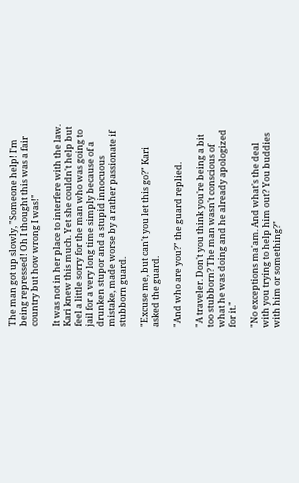The man got up slowly, "Someone help! I'm being repressed! Oh I thought this was a fair country but how wrong I was!"

It was not in her place to interfere with the law. Kari knew this much. Yet she couldn't help but feel a little sorry for the man who was going to jail for a very long time simply because of a drunken stupor and a stupid innocuous mistake, made worse by a rather passionate if stubborn guard.

"Excuse me, but can't you let this go?" Kari asked the guard.

"And who are you?" the guard replied.

"A traveler. Don't you think you're being a bit too stubborn? The man wasn't conscious of what he was doing and he already apologized for it."

"No exceptions ma'am. And what's the deal with you trying to help him out? You buddies with him or something?"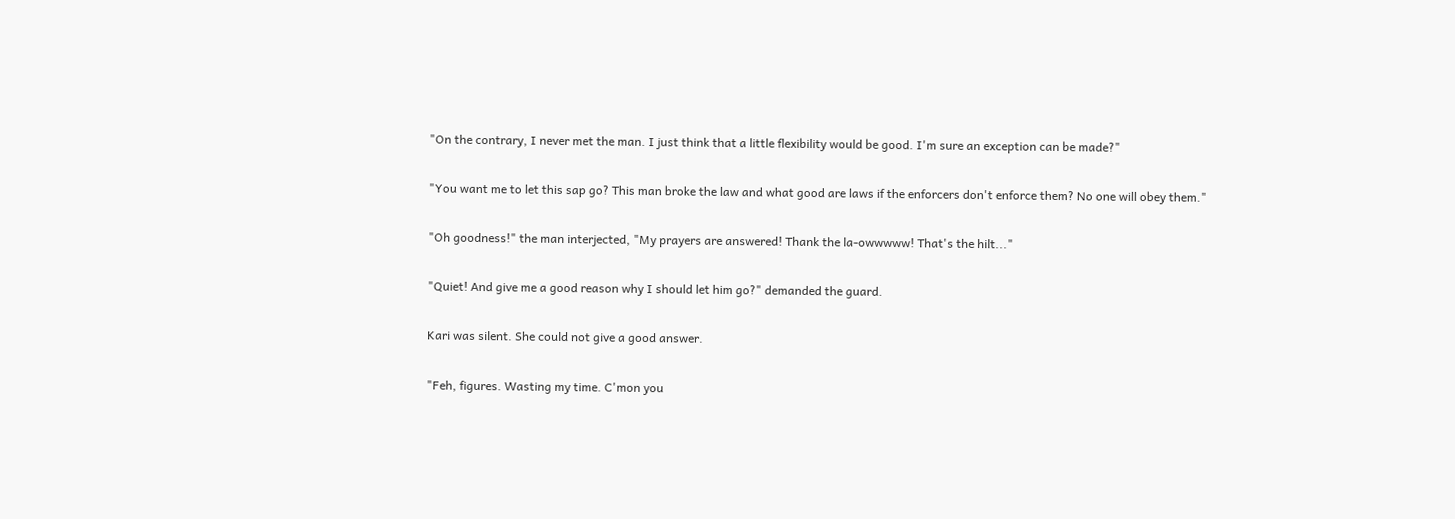"On the contrary, I never met the man. I just think that a little flexibility would be good. I'm sure an exception can be made?"

"You want me to let this sap go? This man broke the law and what good are laws if the enforcers don't enforce them? No one will obey them."

"Oh goodness!" the man interjected, "My prayers are answered! Thank the la-owwwww! That's the hilt..."

"Quiet! And give me a good reason why I should let him go?" demanded the guard.

Kari was silent. She could not give a good answer.

"Feh, figures. Wasting my time. C'mon you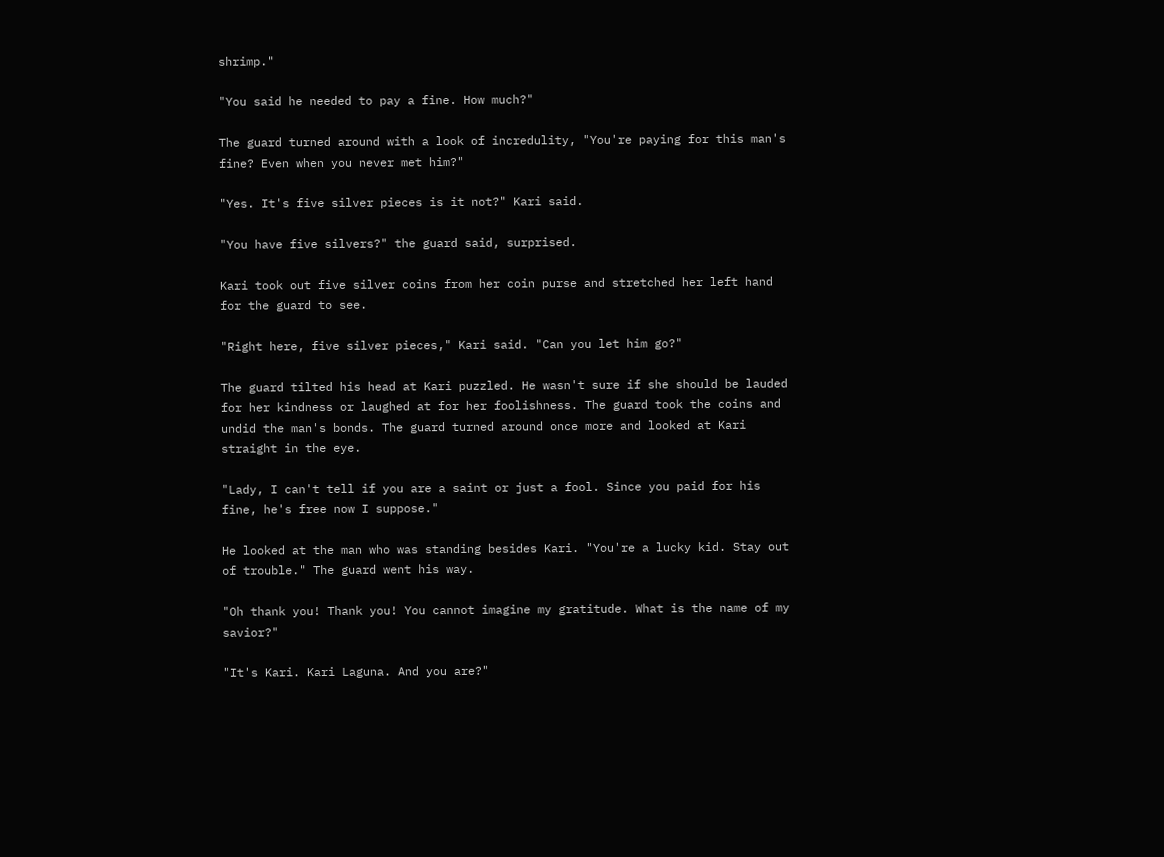shrimp."

"You said he needed to pay a fine. How much?"

The guard turned around with a look of incredulity, "You're paying for this man's fine? Even when you never met him?"

"Yes. It's five silver pieces is it not?" Kari said.

"You have five silvers?" the guard said, surprised.

Kari took out five silver coins from her coin purse and stretched her left hand for the guard to see.

"Right here, five silver pieces," Kari said. "Can you let him go?"

The guard tilted his head at Kari puzzled. He wasn't sure if she should be lauded for her kindness or laughed at for her foolishness. The guard took the coins and undid the man's bonds. The guard turned around once more and looked at Kari straight in the eye.

"Lady, I can't tell if you are a saint or just a fool. Since you paid for his fine, he's free now I suppose."

He looked at the man who was standing besides Kari. "You're a lucky kid. Stay out of trouble." The guard went his way.

"Oh thank you! Thank you! You cannot imagine my gratitude. What is the name of my savior?"

"It's Kari. Kari Laguna. And you are?"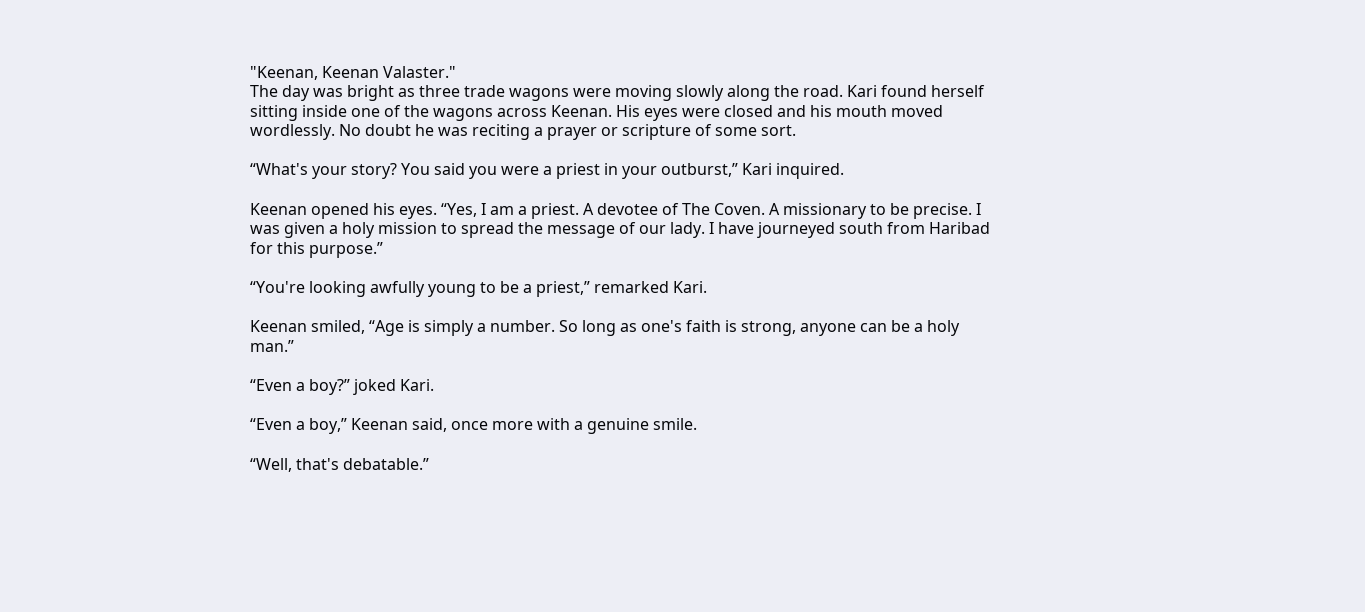"Keenan, Keenan Valaster."
The day was bright as three trade wagons were moving slowly along the road. Kari found herself sitting inside one of the wagons across Keenan. His eyes were closed and his mouth moved wordlessly. No doubt he was reciting a prayer or scripture of some sort.

“What's your story? You said you were a priest in your outburst,” Kari inquired.

Keenan opened his eyes. “Yes, I am a priest. A devotee of The Coven. A missionary to be precise. I was given a holy mission to spread the message of our lady. I have journeyed south from Haribad for this purpose.”

“You're looking awfully young to be a priest,” remarked Kari.

Keenan smiled, “Age is simply a number. So long as one's faith is strong, anyone can be a holy man.”

“Even a boy?” joked Kari.

“Even a boy,” Keenan said, once more with a genuine smile.

“Well, that's debatable.”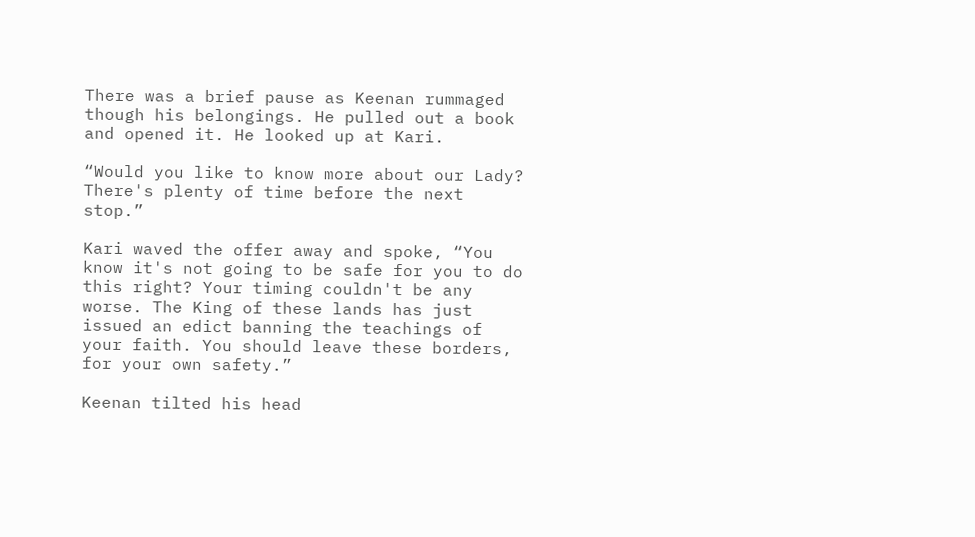There was a brief pause as Keenan rummaged though his belongings. He pulled out a book and opened it. He looked up at Kari.

“Would you like to know more about our Lady? There's plenty of time before the next stop.”

Kari waved the offer away and spoke, “You know it's not going to be safe for you to do this right? Your timing couldn't be any worse. The King of these lands has just issued an edict banning the teachings of your faith. You should leave these borders, for your own safety.”

Keenan tilted his head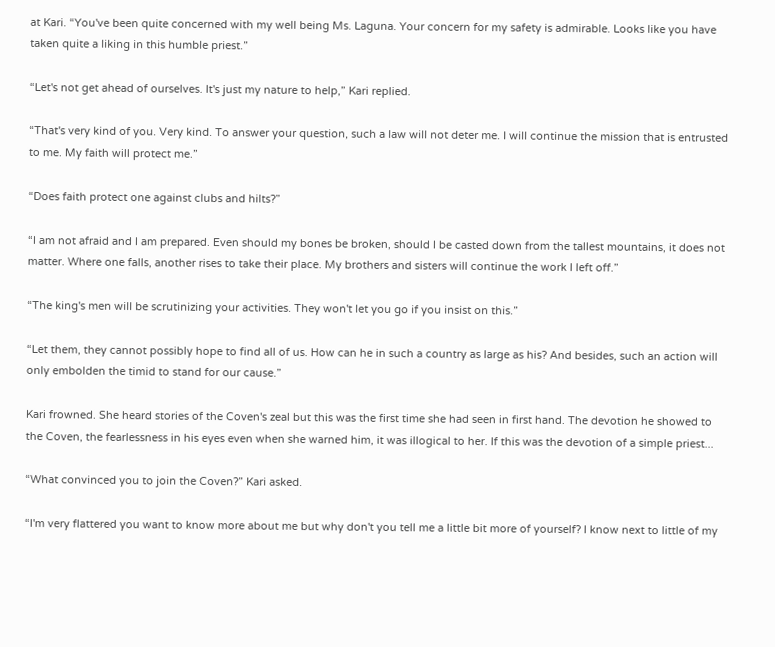at Kari. “You've been quite concerned with my well being Ms. Laguna. Your concern for my safety is admirable. Looks like you have taken quite a liking in this humble priest.”

“Let's not get ahead of ourselves. It's just my nature to help,” Kari replied.

“That's very kind of you. Very kind. To answer your question, such a law will not deter me. I will continue the mission that is entrusted to me. My faith will protect me.”

“Does faith protect one against clubs and hilts?”

“I am not afraid and I am prepared. Even should my bones be broken, should I be casted down from the tallest mountains, it does not matter. Where one falls, another rises to take their place. My brothers and sisters will continue the work I left off.”

“The king's men will be scrutinizing your activities. They won't let you go if you insist on this.”

“Let them, they cannot possibly hope to find all of us. How can he in such a country as large as his? And besides, such an action will only embolden the timid to stand for our cause.”

Kari frowned. She heard stories of the Coven's zeal but this was the first time she had seen in first hand. The devotion he showed to the Coven, the fearlessness in his eyes even when she warned him, it was illogical to her. If this was the devotion of a simple priest...

“What convinced you to join the Coven?” Kari asked.

“I'm very flattered you want to know more about me but why don't you tell me a little bit more of yourself? I know next to little of my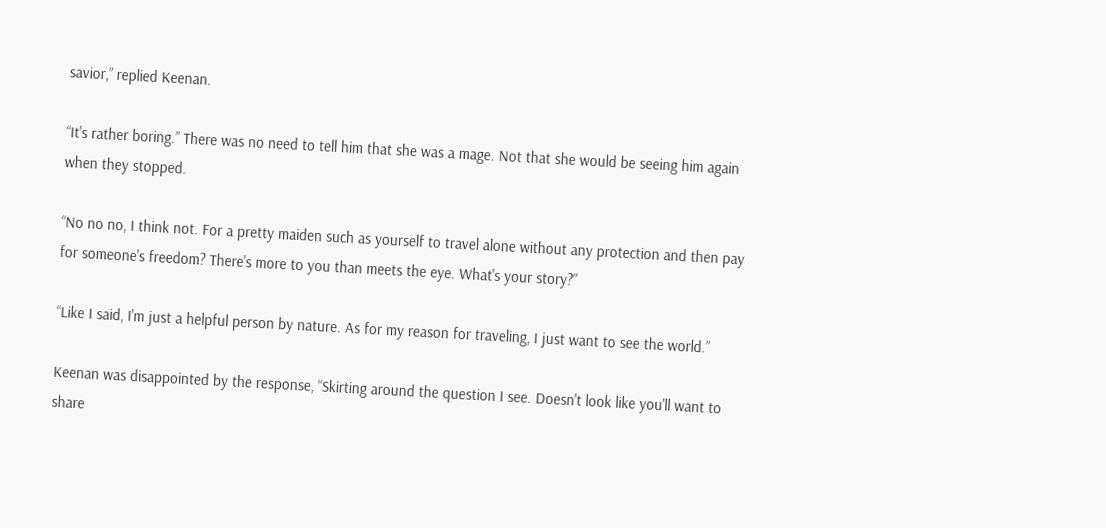savior,” replied Keenan.

“It's rather boring.” There was no need to tell him that she was a mage. Not that she would be seeing him again when they stopped.

“No no no, I think not. For a pretty maiden such as yourself to travel alone without any protection and then pay for someone's freedom? There's more to you than meets the eye. What's your story?”

“Like I said, I'm just a helpful person by nature. As for my reason for traveling, I just want to see the world.”

Keenan was disappointed by the response, “Skirting around the question I see. Doesn't look like you'll want to share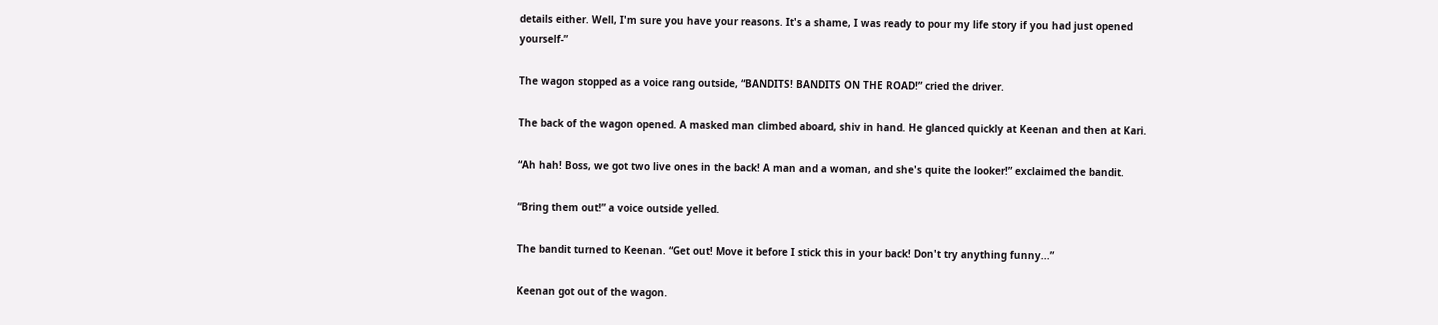details either. Well, I'm sure you have your reasons. It's a shame, I was ready to pour my life story if you had just opened yourself-”

The wagon stopped as a voice rang outside, “BANDITS! BANDITS ON THE ROAD!” cried the driver.

The back of the wagon opened. A masked man climbed aboard, shiv in hand. He glanced quickly at Keenan and then at Kari.

“Ah hah! Boss, we got two live ones in the back! A man and a woman, and she's quite the looker!” exclaimed the bandit.

“Bring them out!” a voice outside yelled.

The bandit turned to Keenan. “Get out! Move it before I stick this in your back! Don't try anything funny...”

Keenan got out of the wagon.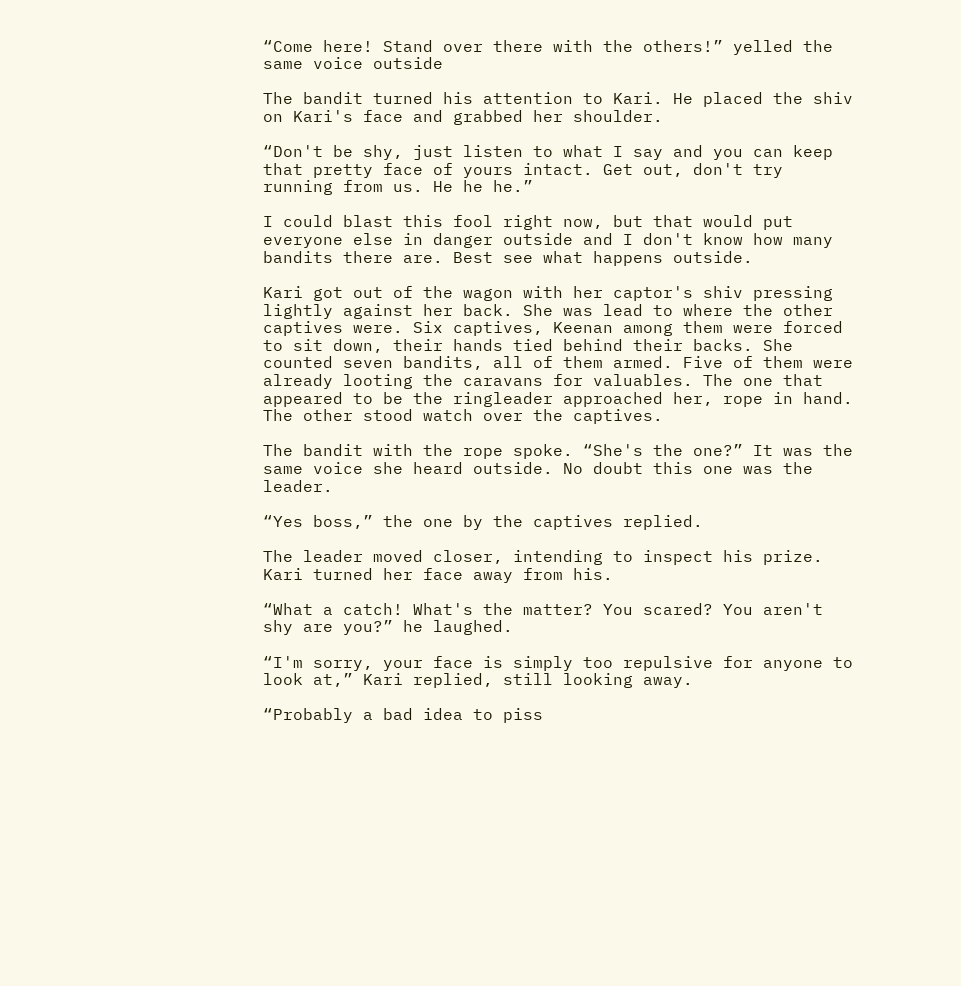“Come here! Stand over there with the others!” yelled the same voice outside

The bandit turned his attention to Kari. He placed the shiv on Kari's face and grabbed her shoulder.

“Don't be shy, just listen to what I say and you can keep that pretty face of yours intact. Get out, don't try running from us. He he he.”

I could blast this fool right now, but that would put everyone else in danger outside and I don't know how many bandits there are. Best see what happens outside.

Kari got out of the wagon with her captor's shiv pressing lightly against her back. She was lead to where the other captives were. Six captives, Keenan among them were forced to sit down, their hands tied behind their backs. She counted seven bandits, all of them armed. Five of them were already looting the caravans for valuables. The one that appeared to be the ringleader approached her, rope in hand. The other stood watch over the captives.

The bandit with the rope spoke. “She's the one?” It was the same voice she heard outside. No doubt this one was the leader.

“Yes boss,” the one by the captives replied.

The leader moved closer, intending to inspect his prize. Kari turned her face away from his.

“What a catch! What's the matter? You scared? You aren't shy are you?” he laughed.

“I'm sorry, your face is simply too repulsive for anyone to look at,” Kari replied, still looking away.

“Probably a bad idea to piss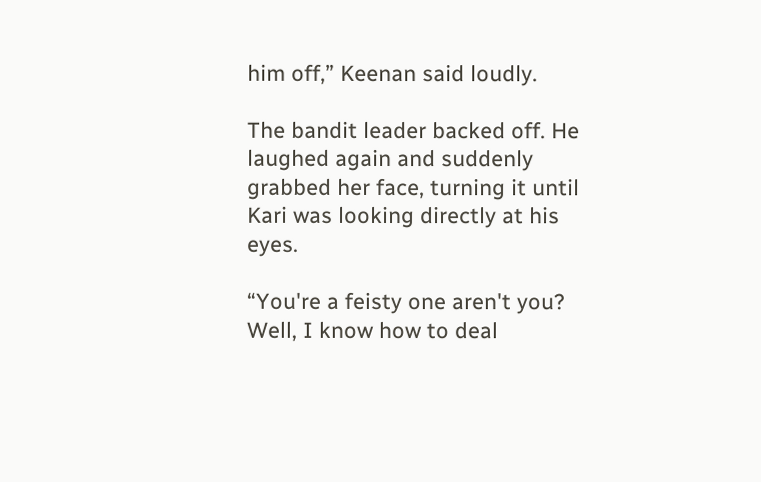him off,” Keenan said loudly.

The bandit leader backed off. He laughed again and suddenly grabbed her face, turning it until Kari was looking directly at his eyes.

“You're a feisty one aren't you? Well, I know how to deal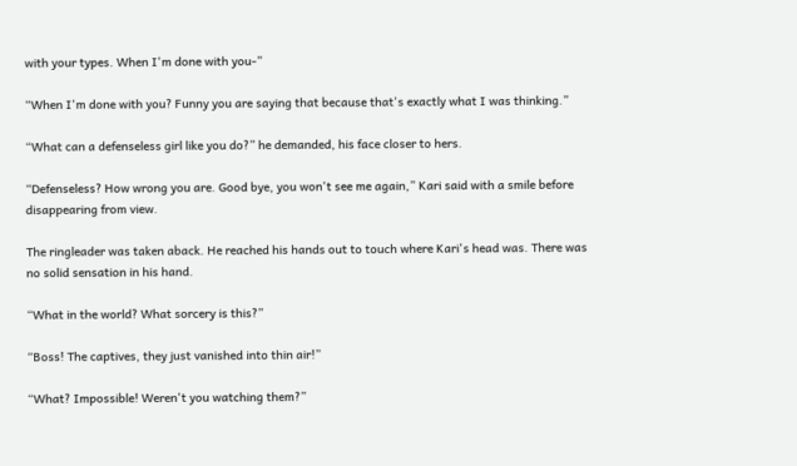with your types. When I'm done with you-”

“When I'm done with you? Funny you are saying that because that's exactly what I was thinking.”

“What can a defenseless girl like you do?” he demanded, his face closer to hers.

“Defenseless? How wrong you are. Good bye, you won't see me again,” Kari said with a smile before disappearing from view.

The ringleader was taken aback. He reached his hands out to touch where Kari's head was. There was no solid sensation in his hand.

“What in the world? What sorcery is this?”

“Boss! The captives, they just vanished into thin air!”

“What? Impossible! Weren't you watching them?”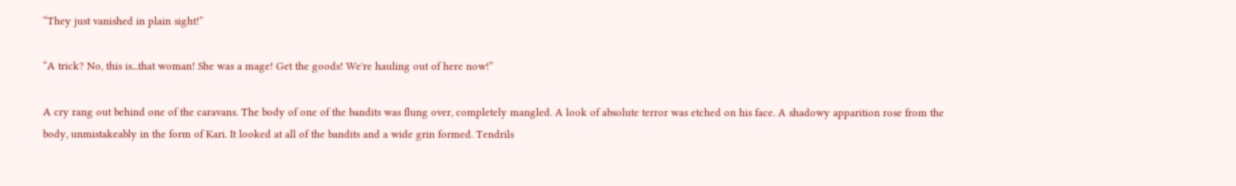“They just vanished in plain sight!”

“A trick? No, this is...that woman! She was a mage! Get the goods! We're hauling out of here now!”

A cry rang out behind one of the caravans. The body of one of the bandits was flung over, completely mangled. A look of absolute terror was etched on his face. A shadowy apparition rose from the body, unmistakeably in the form of Kari. It looked at all of the bandits and a wide grin formed. Tendrils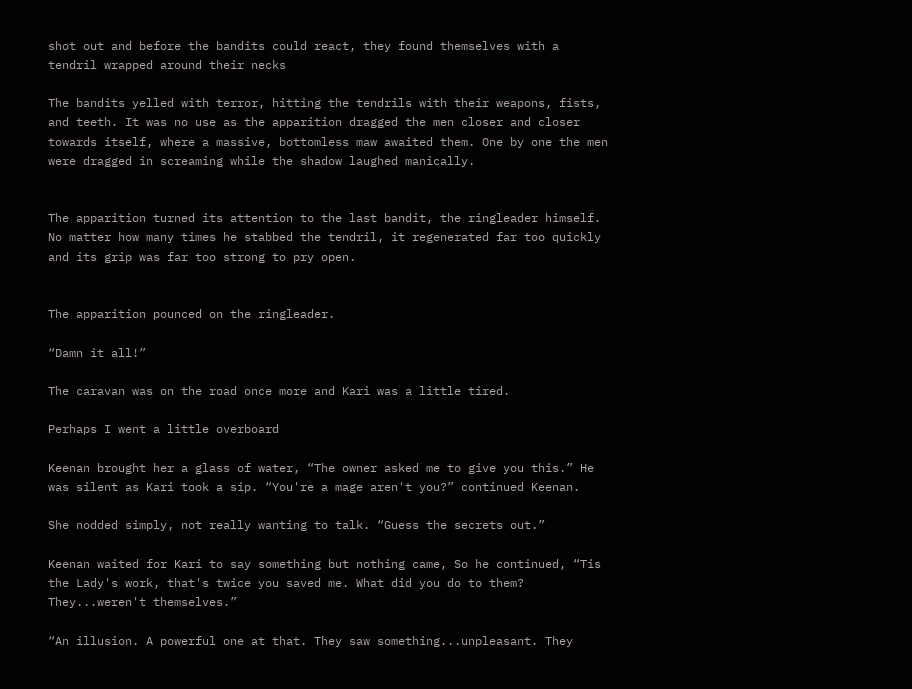shot out and before the bandits could react, they found themselves with a tendril wrapped around their necks

The bandits yelled with terror, hitting the tendrils with their weapons, fists, and teeth. It was no use as the apparition dragged the men closer and closer towards itself, where a massive, bottomless maw awaited them. One by one the men were dragged in screaming while the shadow laughed manically.


The apparition turned its attention to the last bandit, the ringleader himself. No matter how many times he stabbed the tendril, it regenerated far too quickly and its grip was far too strong to pry open.


The apparition pounced on the ringleader.

“Damn it all!”

The caravan was on the road once more and Kari was a little tired.

Perhaps I went a little overboard

Keenan brought her a glass of water, “The owner asked me to give you this.” He was silent as Kari took a sip. “You're a mage aren't you?” continued Keenan.

She nodded simply, not really wanting to talk. “Guess the secrets out.”

Keenan waited for Kari to say something but nothing came, So he continued, “Tis the Lady's work, that's twice you saved me. What did you do to them? They...weren't themselves.”

“An illusion. A powerful one at that. They saw something...unpleasant. They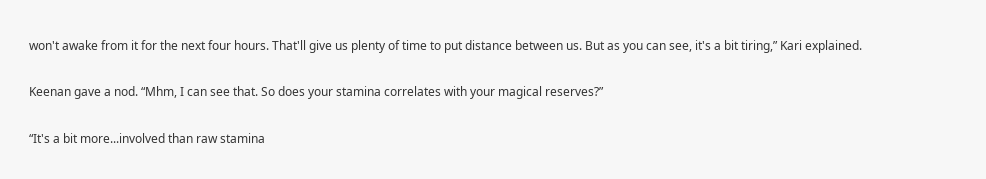won't awake from it for the next four hours. That'll give us plenty of time to put distance between us. But as you can see, it's a bit tiring,” Kari explained.

Keenan gave a nod. “Mhm, I can see that. So does your stamina correlates with your magical reserves?”

“It's a bit more...involved than raw stamina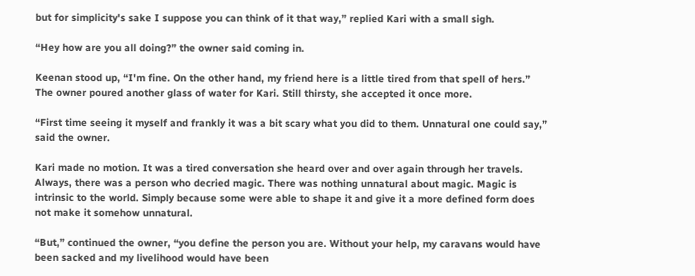but for simplicity's sake I suppose you can think of it that way,” replied Kari with a small sigh.

“Hey how are you all doing?” the owner said coming in.

Keenan stood up, “I'm fine. On the other hand, my friend here is a little tired from that spell of hers.”
The owner poured another glass of water for Kari. Still thirsty, she accepted it once more.

“First time seeing it myself and frankly it was a bit scary what you did to them. Unnatural one could say,” said the owner.

Kari made no motion. It was a tired conversation she heard over and over again through her travels. Always, there was a person who decried magic. There was nothing unnatural about magic. Magic is intrinsic to the world. Simply because some were able to shape it and give it a more defined form does not make it somehow unnatural.

“But,” continued the owner, “you define the person you are. Without your help, my caravans would have been sacked and my livelihood would have been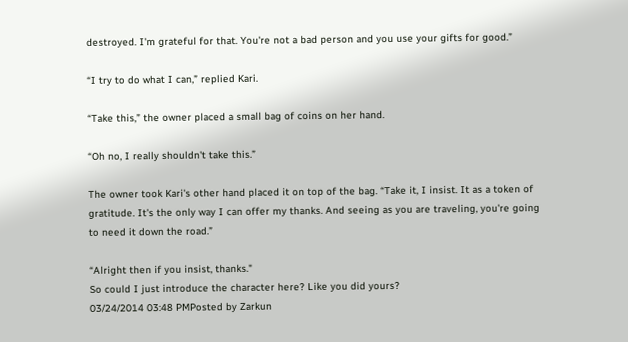destroyed. I'm grateful for that. You're not a bad person and you use your gifts for good.”

“I try to do what I can,” replied Kari.

“Take this,” the owner placed a small bag of coins on her hand.

“Oh no, I really shouldn't take this.”

The owner took Kari's other hand placed it on top of the bag. “Take it, I insist. It as a token of gratitude. It's the only way I can offer my thanks. And seeing as you are traveling, you're going to need it down the road.”

“Alright then if you insist, thanks."
So could I just introduce the character here? Like you did yours?
03/24/2014 03:48 PMPosted by Zarkun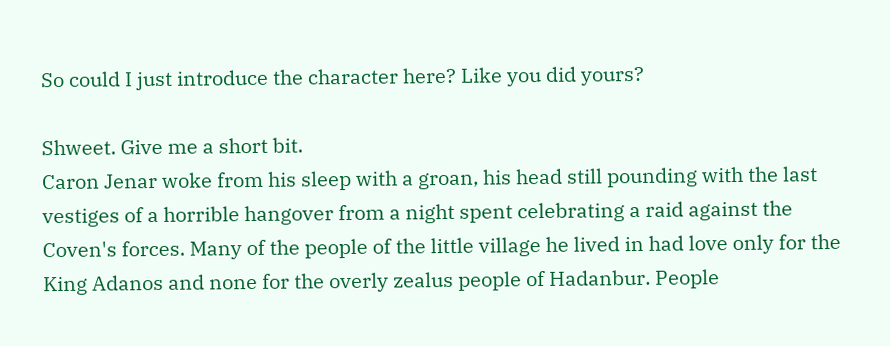So could I just introduce the character here? Like you did yours?

Shweet. Give me a short bit.
Caron Jenar woke from his sleep with a groan, his head still pounding with the last vestiges of a horrible hangover from a night spent celebrating a raid against the Coven's forces. Many of the people of the little village he lived in had love only for the King Adanos and none for the overly zealus people of Hadanbur. People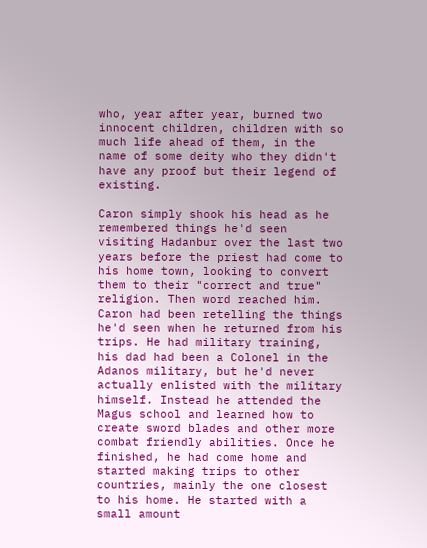who, year after year, burned two innocent children, children with so much life ahead of them, in the name of some deity who they didn't have any proof but their legend of existing.

Caron simply shook his head as he remembered things he'd seen visiting Hadanbur over the last two years before the priest had come to his home town, looking to convert them to their "correct and true" religion. Then word reached him. Caron had been retelling the things he'd seen when he returned from his trips. He had military training, his dad had been a Colonel in the Adanos military, but he'd never actually enlisted with the military himself. Instead he attended the Magus school and learned how to create sword blades and other more combat friendly abilities. Once he finished, he had come home and started making trips to other countries, mainly the one closest to his home. He started with a small amount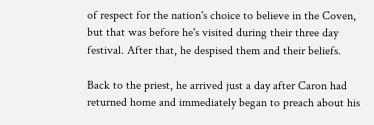of respect for the nation's choice to believe in the Coven, but that was before he's visited during their three day festival. After that, he despised them and their beliefs.

Back to the priest, he arrived just a day after Caron had returned home and immediately began to preach about his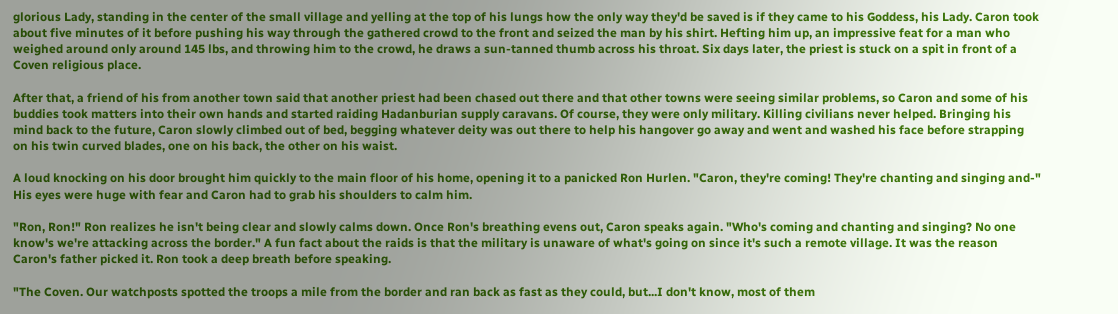glorious Lady, standing in the center of the small village and yelling at the top of his lungs how the only way they'd be saved is if they came to his Goddess, his Lady. Caron took about five minutes of it before pushing his way through the gathered crowd to the front and seized the man by his shirt. Hefting him up, an impressive feat for a man who weighed around only around 145 lbs, and throwing him to the crowd, he draws a sun-tanned thumb across his throat. Six days later, the priest is stuck on a spit in front of a Coven religious place.

After that, a friend of his from another town said that another priest had been chased out there and that other towns were seeing similar problems, so Caron and some of his buddies took matters into their own hands and started raiding Hadanburian supply caravans. Of course, they were only military. Killing civilians never helped. Bringing his mind back to the future, Caron slowly climbed out of bed, begging whatever deity was out there to help his hangover go away and went and washed his face before strapping on his twin curved blades, one on his back, the other on his waist.

A loud knocking on his door brought him quickly to the main floor of his home, opening it to a panicked Ron Hurlen. "Caron, they're coming! They're chanting and singing and-" His eyes were huge with fear and Caron had to grab his shoulders to calm him.

"Ron, Ron!" Ron realizes he isn't being clear and slowly calms down. Once Ron's breathing evens out, Caron speaks again. "Who's coming and chanting and singing? No one know's we're attacking across the border." A fun fact about the raids is that the military is unaware of what's going on since it's such a remote village. It was the reason Caron's father picked it. Ron took a deep breath before speaking.

"The Coven. Our watchposts spotted the troops a mile from the border and ran back as fast as they could, but...I don't know, most of them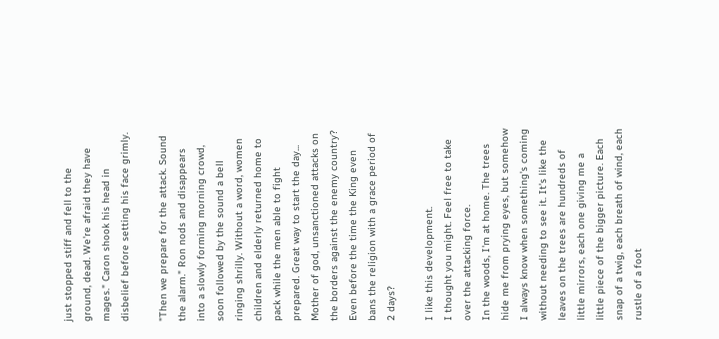just stopped stiff and fell to the ground, dead. We're afraid they have mages." Caron shook his head in disbelief before setting his face grimly.

"Then we prepare for the attack. Sound the alarm." Ron nods and disappears into a slowly forming morning crowd, soon followed by the sound a bell ringing shrilly. Without a word, women children and elderly returned home to pack while the men able to fight prepared. Great way to start the day...
Mother of god, unsanctioned attacks on the borders against the enemy country? Even before the time the King even bans the religion with a grace period of 2 days?

I like this development.
I thought you might. Feel free to take over the attacking force.
In the woods, I'm at home. The trees hide me from prying eyes, but somehow I always know when something's coming without needing to see it. It's like the leaves on the trees are hundreds of little mirrors, each one giving me a little piece of the bigger picture. Each snap of a twig, each breath of wind, each rustle of a foot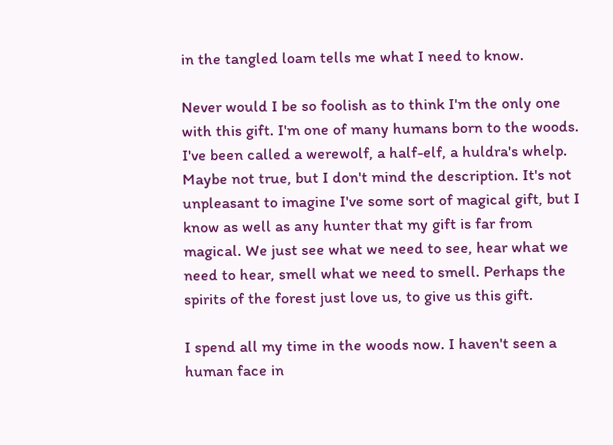in the tangled loam tells me what I need to know.

Never would I be so foolish as to think I'm the only one with this gift. I'm one of many humans born to the woods. I've been called a werewolf, a half-elf, a huldra's whelp. Maybe not true, but I don't mind the description. It's not unpleasant to imagine I've some sort of magical gift, but I know as well as any hunter that my gift is far from magical. We just see what we need to see, hear what we need to hear, smell what we need to smell. Perhaps the spirits of the forest just love us, to give us this gift.

I spend all my time in the woods now. I haven't seen a human face in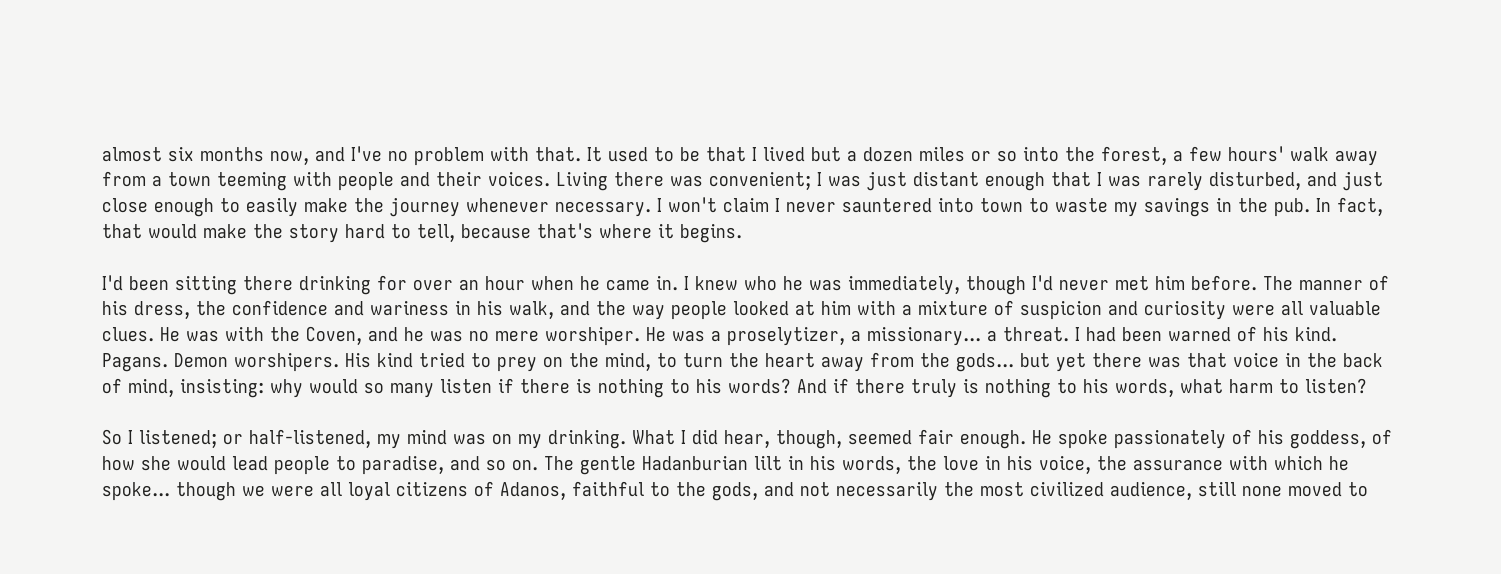almost six months now, and I've no problem with that. It used to be that I lived but a dozen miles or so into the forest, a few hours' walk away from a town teeming with people and their voices. Living there was convenient; I was just distant enough that I was rarely disturbed, and just close enough to easily make the journey whenever necessary. I won't claim I never sauntered into town to waste my savings in the pub. In fact, that would make the story hard to tell, because that's where it begins.

I'd been sitting there drinking for over an hour when he came in. I knew who he was immediately, though I'd never met him before. The manner of his dress, the confidence and wariness in his walk, and the way people looked at him with a mixture of suspicion and curiosity were all valuable clues. He was with the Coven, and he was no mere worshiper. He was a proselytizer, a missionary... a threat. I had been warned of his kind. Pagans. Demon worshipers. His kind tried to prey on the mind, to turn the heart away from the gods... but yet there was that voice in the back of mind, insisting: why would so many listen if there is nothing to his words? And if there truly is nothing to his words, what harm to listen?

So I listened; or half-listened, my mind was on my drinking. What I did hear, though, seemed fair enough. He spoke passionately of his goddess, of how she would lead people to paradise, and so on. The gentle Hadanburian lilt in his words, the love in his voice, the assurance with which he spoke... though we were all loyal citizens of Adanos, faithful to the gods, and not necessarily the most civilized audience, still none moved to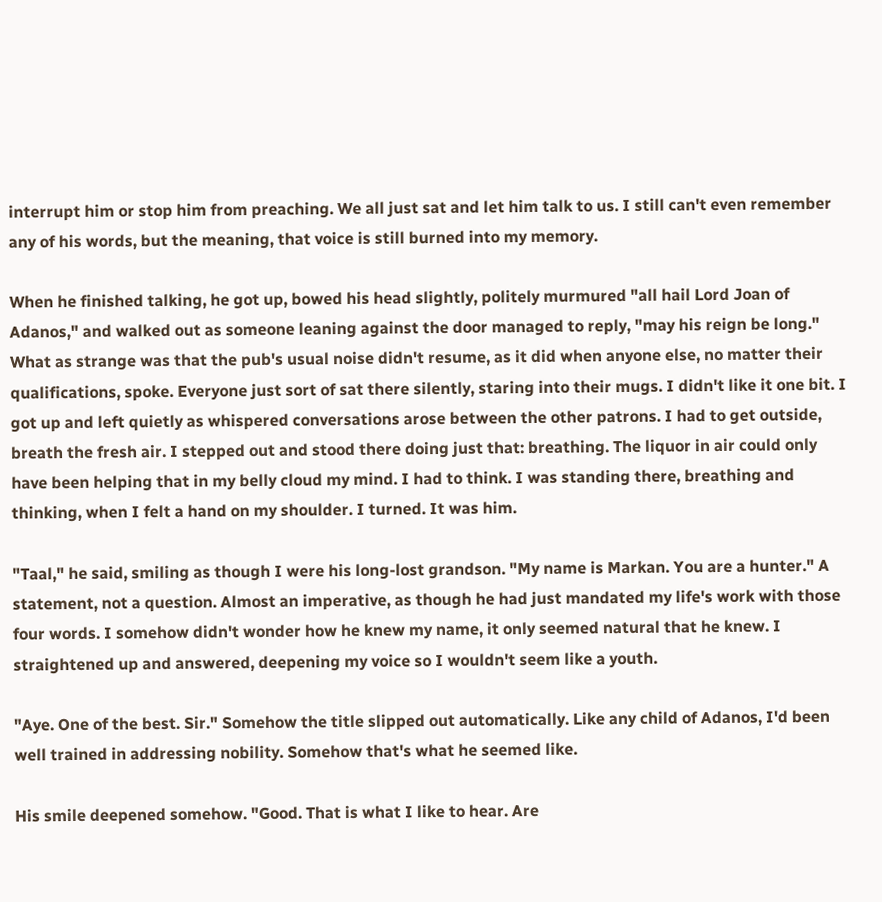interrupt him or stop him from preaching. We all just sat and let him talk to us. I still can't even remember any of his words, but the meaning, that voice is still burned into my memory.

When he finished talking, he got up, bowed his head slightly, politely murmured "all hail Lord Joan of Adanos," and walked out as someone leaning against the door managed to reply, "may his reign be long." What as strange was that the pub's usual noise didn't resume, as it did when anyone else, no matter their qualifications, spoke. Everyone just sort of sat there silently, staring into their mugs. I didn't like it one bit. I got up and left quietly as whispered conversations arose between the other patrons. I had to get outside, breath the fresh air. I stepped out and stood there doing just that: breathing. The liquor in air could only have been helping that in my belly cloud my mind. I had to think. I was standing there, breathing and thinking, when I felt a hand on my shoulder. I turned. It was him.

"Taal," he said, smiling as though I were his long-lost grandson. "My name is Markan. You are a hunter." A statement, not a question. Almost an imperative, as though he had just mandated my life's work with those four words. I somehow didn't wonder how he knew my name, it only seemed natural that he knew. I straightened up and answered, deepening my voice so I wouldn't seem like a youth.

"Aye. One of the best. Sir." Somehow the title slipped out automatically. Like any child of Adanos, I'd been well trained in addressing nobility. Somehow that's what he seemed like.

His smile deepened somehow. "Good. That is what I like to hear. Are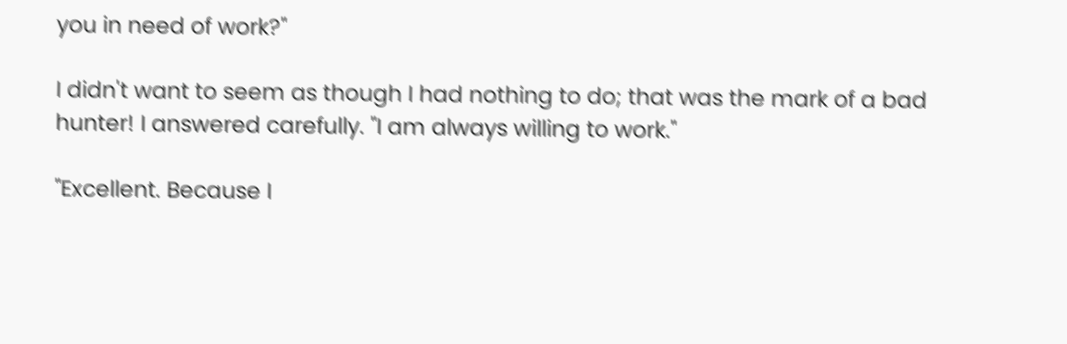you in need of work?"

I didn't want to seem as though I had nothing to do; that was the mark of a bad hunter! I answered carefully. "I am always willing to work."

"Excellent. Because I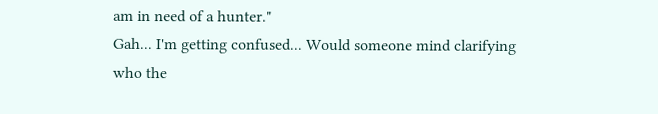am in need of a hunter."
Gah... I'm getting confused... Would someone mind clarifying who the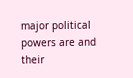major political powers are and their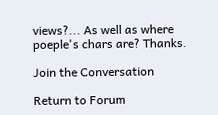views?... As well as where poeple's chars are? Thanks.

Join the Conversation

Return to Forum